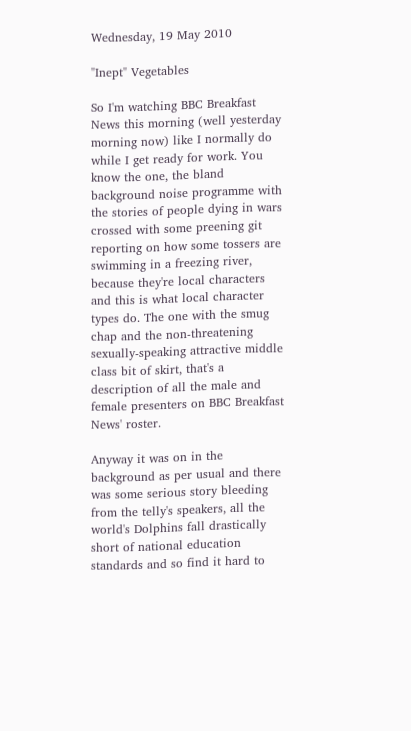Wednesday, 19 May 2010

"Inept" Vegetables

So I'm watching BBC Breakfast News this morning (well yesterday morning now) like I normally do while I get ready for work. You know the one, the bland background noise programme with the stories of people dying in wars crossed with some preening git reporting on how some tossers are swimming in a freezing river, because they're local characters and this is what local character types do. The one with the smug chap and the non-threatening sexually-speaking attractive middle class bit of skirt, that's a description of all the male and female presenters on BBC Breakfast News' roster.

Anyway it was on in the background as per usual and there was some serious story bleeding from the telly's speakers, all the world's Dolphins fall drastically short of national education standards and so find it hard to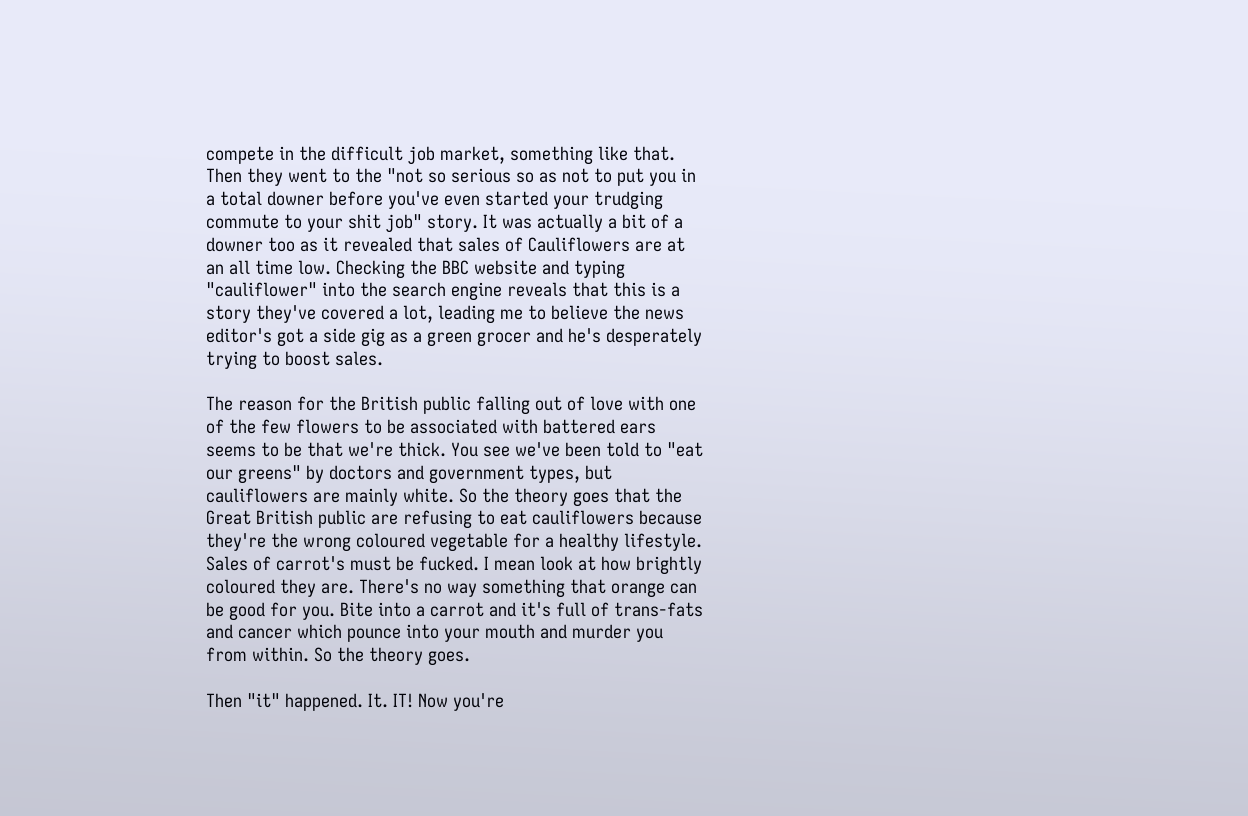compete in the difficult job market, something like that. Then they went to the "not so serious so as not to put you in a total downer before you've even started your trudging commute to your shit job" story. It was actually a bit of a downer too as it revealed that sales of Cauliflowers are at an all time low. Checking the BBC website and typing "cauliflower" into the search engine reveals that this is a story they've covered a lot, leading me to believe the news editor's got a side gig as a green grocer and he's desperately trying to boost sales.

The reason for the British public falling out of love with one of the few flowers to be associated with battered ears seems to be that we're thick. You see we've been told to "eat our greens" by doctors and government types, but cauliflowers are mainly white. So the theory goes that the Great British public are refusing to eat cauliflowers because they're the wrong coloured vegetable for a healthy lifestyle. Sales of carrot's must be fucked. I mean look at how brightly coloured they are. There's no way something that orange can be good for you. Bite into a carrot and it's full of trans-fats and cancer which pounce into your mouth and murder you from within. So the theory goes.

Then "it" happened. It. IT! Now you're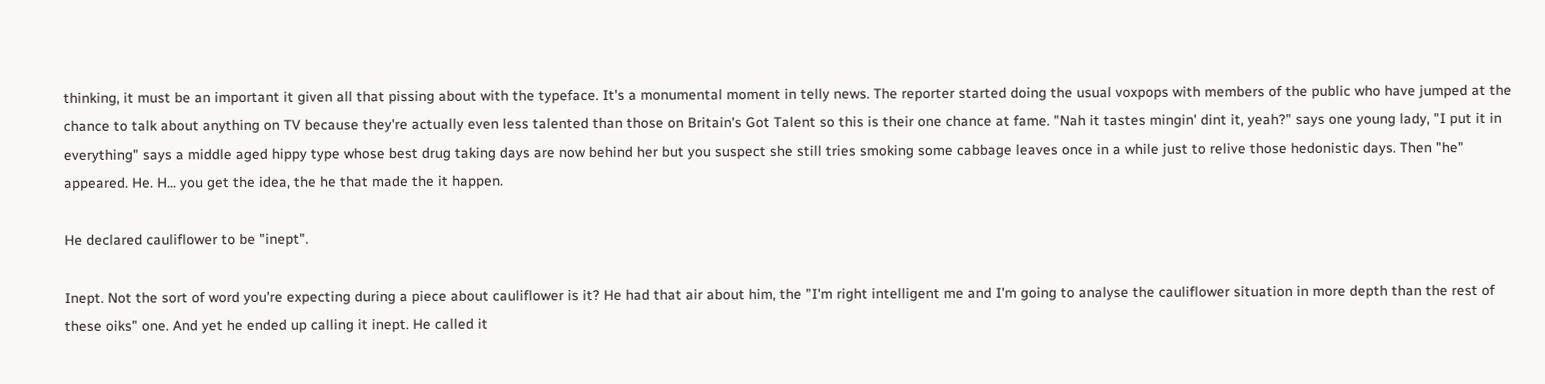thinking, it must be an important it given all that pissing about with the typeface. It's a monumental moment in telly news. The reporter started doing the usual voxpops with members of the public who have jumped at the chance to talk about anything on TV because they're actually even less talented than those on Britain's Got Talent so this is their one chance at fame. "Nah it tastes mingin' dint it, yeah?" says one young lady, "I put it in everything" says a middle aged hippy type whose best drug taking days are now behind her but you suspect she still tries smoking some cabbage leaves once in a while just to relive those hedonistic days. Then "he" appeared. He. H... you get the idea, the he that made the it happen.

He declared cauliflower to be "inept".

Inept. Not the sort of word you're expecting during a piece about cauliflower is it? He had that air about him, the "I'm right intelligent me and I'm going to analyse the cauliflower situation in more depth than the rest of these oiks" one. And yet he ended up calling it inept. He called it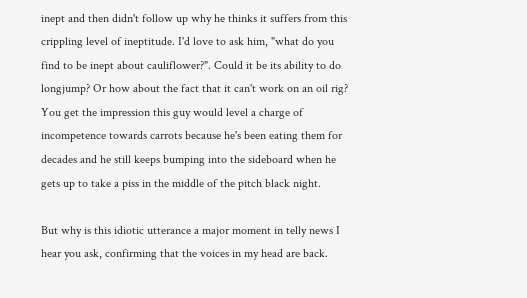inept and then didn't follow up why he thinks it suffers from this crippling level of ineptitude. I'd love to ask him, "what do you find to be inept about cauliflower?". Could it be its ability to do longjump? Or how about the fact that it can't work on an oil rig? You get the impression this guy would level a charge of incompetence towards carrots because he's been eating them for decades and he still keeps bumping into the sideboard when he gets up to take a piss in the middle of the pitch black night.

But why is this idiotic utterance a major moment in telly news I hear you ask, confirming that the voices in my head are back.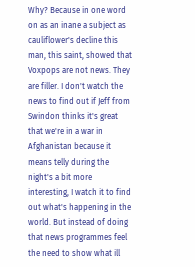Why? Because in one word on as an inane a subject as cauliflower's decline this man, this saint, showed that Voxpops are not news. They are filler. I don't watch the news to find out if Jeff from Swindon thinks it's great that we're in a war in Afghanistan because it means telly during the night's a bit more interesting, I watch it to find out what's happening in the world. But instead of doing that news programmes feel the need to show what ill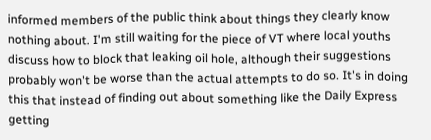informed members of the public think about things they clearly know nothing about. I'm still waiting for the piece of VT where local youths discuss how to block that leaking oil hole, although their suggestions probably won't be worse than the actual attempts to do so. It's in doing this that instead of finding out about something like the Daily Express getting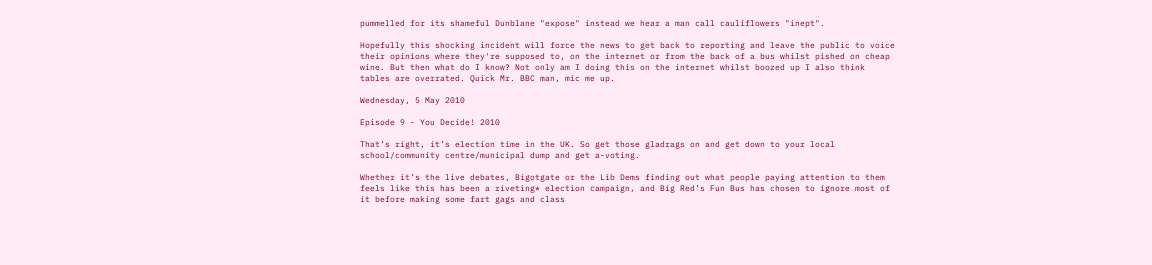pummelled for its shameful Dunblane "expose" instead we hear a man call cauliflowers "inept".

Hopefully this shocking incident will force the news to get back to reporting and leave the public to voice their opinions where they're supposed to, on the internet or from the back of a bus whilst pished on cheap wine. But then what do I know? Not only am I doing this on the internet whilst boozed up I also think tables are overrated. Quick Mr. BBC man, mic me up.

Wednesday, 5 May 2010

Episode 9 - You Decide! 2010

That’s right, it’s election time in the UK. So get those gladrags on and get down to your local school/community centre/municipal dump and get a-voting.

Whether it’s the live debates, Bigotgate or the Lib Dems finding out what people paying attention to them feels like this has been a riveting* election campaign, and Big Red’s Fun Bus has chosen to ignore most of it before making some fart gags and class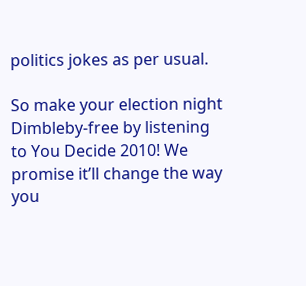politics jokes as per usual.

So make your election night Dimbleby-free by listening to You Decide 2010! We promise it’ll change the way you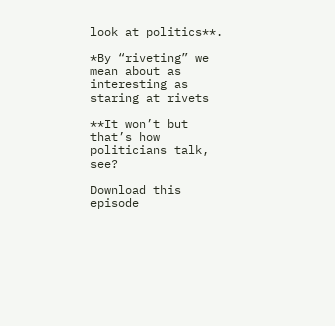look at politics**.

*By “riveting” we mean about as interesting as staring at rivets

**It won’t but that’s how politicians talk, see?

Download this episode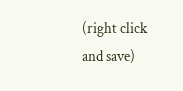(right click and save)